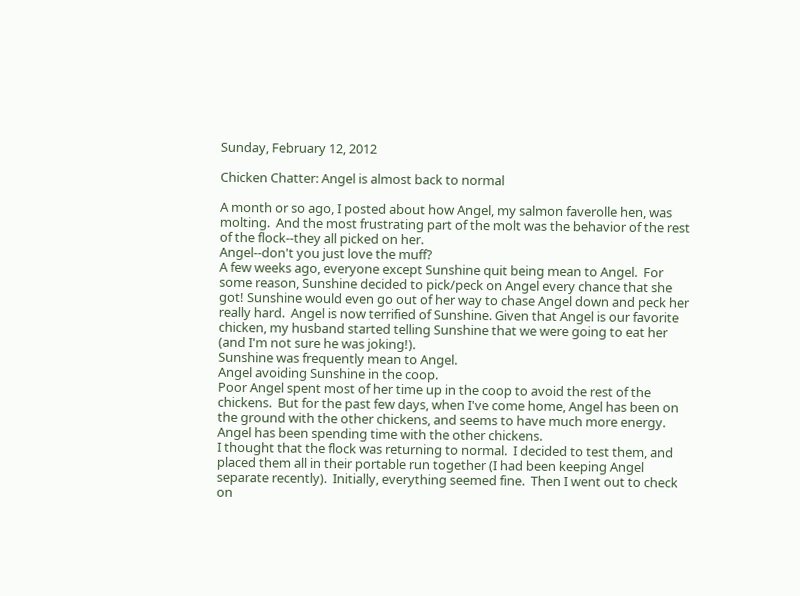Sunday, February 12, 2012

Chicken Chatter: Angel is almost back to normal

A month or so ago, I posted about how Angel, my salmon faverolle hen, was molting.  And the most frustrating part of the molt was the behavior of the rest of the flock--they all picked on her.
Angel--don't you just love the muff?
A few weeks ago, everyone except Sunshine quit being mean to Angel.  For some reason, Sunshine decided to pick/peck on Angel every chance that she got! Sunshine would even go out of her way to chase Angel down and peck her really hard.  Angel is now terrified of Sunshine. Given that Angel is our favorite chicken, my husband started telling Sunshine that we were going to eat her (and I'm not sure he was joking!).
Sunshine was frequently mean to Angel.
Angel avoiding Sunshine in the coop.
Poor Angel spent most of her time up in the coop to avoid the rest of the chickens.  But for the past few days, when I've come home, Angel has been on the ground with the other chickens, and seems to have much more energy.
Angel has been spending time with the other chickens.
I thought that the flock was returning to normal.  I decided to test them, and placed them all in their portable run together (I had been keeping Angel separate recently).  Initially, everything seemed fine.  Then I went out to check on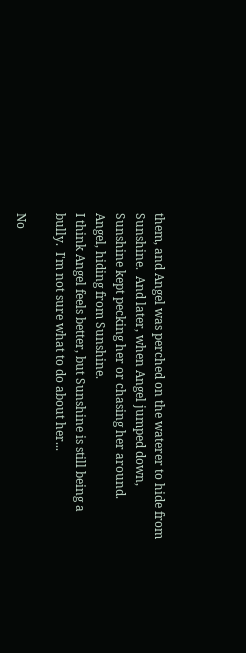them, and Angel was perched on the waterer to hide from Sunshine.  And later, when Angel jumped down, Sunshine kept pecking her or chasing her around.
Angel, hiding from Sunshine.
I think Angel feels better, but Sunshine is still being a bully.  I'm not sure what to do about her...

No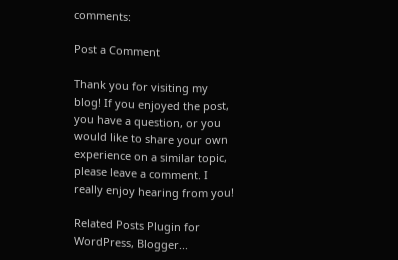comments:

Post a Comment

Thank you for visiting my blog! If you enjoyed the post, you have a question, or you would like to share your own experience on a similar topic, please leave a comment. I really enjoy hearing from you!

Related Posts Plugin for WordPress, Blogger...